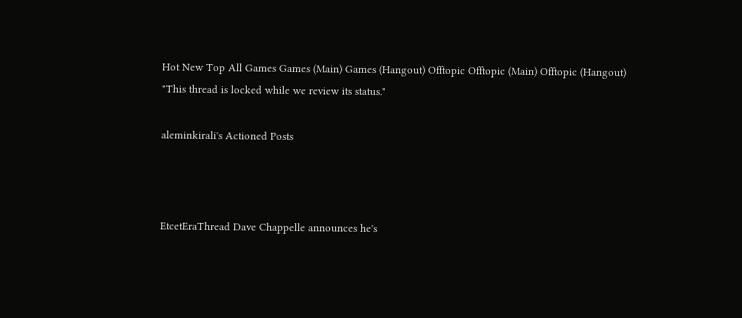Hot New Top All Games Games (Main) Games (Hangout) Offtopic Offtopic (Main) Offtopic (Hangout)
"This thread is locked while we review its status."

aleminkirali's Actioned Posts



EtcetEraThread Dave Chappelle announces he's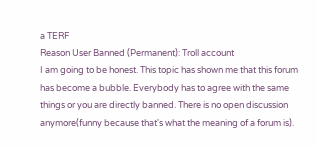a TERF
Reason User Banned (Permanent): Troll account
I am going to be honest. This topic has shown me that this forum has become a bubble. Everybody has to agree with the same things or you are directly banned. There is no open discussion anymore(funny because that's what the meaning of a forum is).